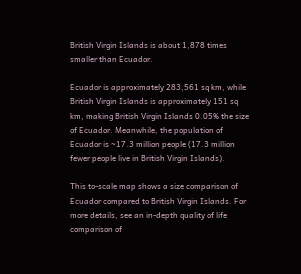British Virgin Islands is about 1,878 times smaller than Ecuador.

Ecuador is approximately 283,561 sq km, while British Virgin Islands is approximately 151 sq km, making British Virgin Islands 0.05% the size of Ecuador. Meanwhile, the population of Ecuador is ~17.3 million people (17.3 million fewer people live in British Virgin Islands).

This to-scale map shows a size comparison of Ecuador compared to British Virgin Islands. For more details, see an in-depth quality of life comparison of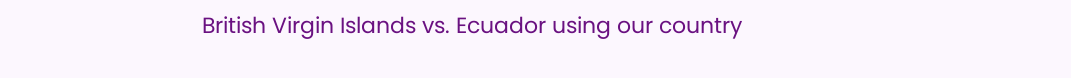British Virgin Islands vs. Ecuador using our country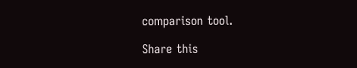comparison tool.

Share this